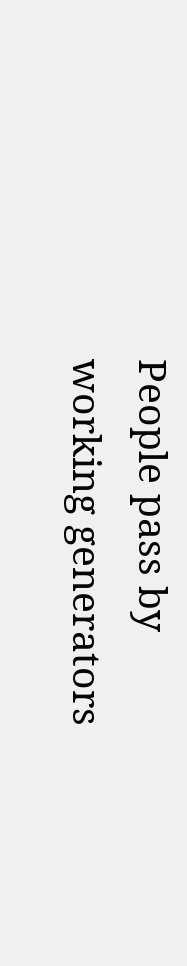People pass by working generators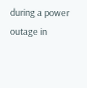during a power outage in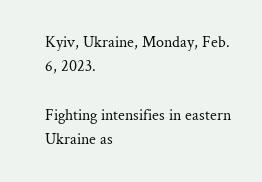Kyiv, Ukraine, Monday, Feb. 6, 2023.

Fighting intensifies in eastern Ukraine as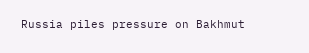Russia piles pressure on Bakhmut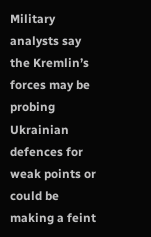Military analysts say the Kremlin’s forces may be probing Ukrainian defences for weak points or could be making a feint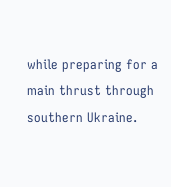while preparing for a main thrust through southern Ukraine.